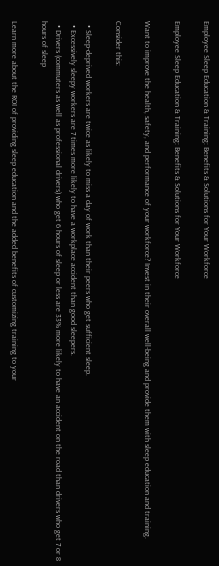Employee Sleep Education & Training: Benefits & Solutions for Your Workforce

Employee Sleep Education & Training: Benefits & Solutions for Your Workforce

Want to improve the health, safety, and performance of your workforce? Invest in their overall well-being and provide them with sleep education and training.

Consider this:

  • Sleep-deprived workers are twice as likely to miss a day of work than their peers who get sufficient sleep.
  • Excessively sleepy workers are 7 times more likely to have a workplace accident than good sleepers.
  • Drivers (commuters as well as professional drivers) who get 6 hours of sleep or less are 33% more likely to have an accident on the road than drivers who get 7 or 8 hours of sleep

Learn more about the ROI of providing sleep education and the added benefits of customizing training to your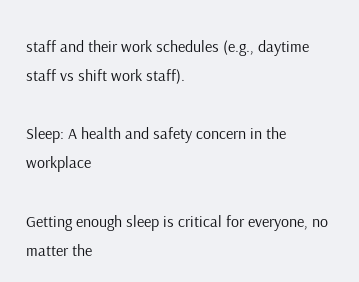staff and their work schedules (e.g., daytime staff vs shift work staff).

Sleep: A health and safety concern in the workplace

Getting enough sleep is critical for everyone, no matter the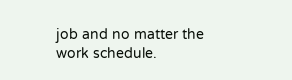job and no matter the work schedule.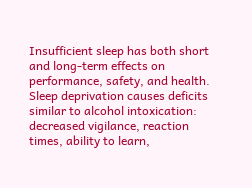Insufficient sleep has both short and long-term effects on performance, safety, and health. Sleep deprivation causes deficits similar to alcohol intoxication: decreased vigilance, reaction times, ability to learn,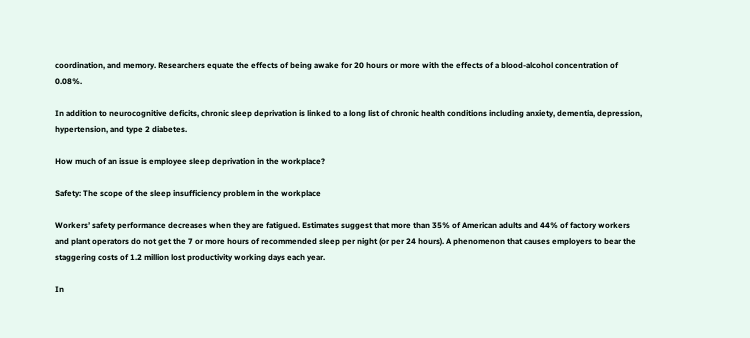coordination, and memory. Researchers equate the effects of being awake for 20 hours or more with the effects of a blood-alcohol concentration of 0.08%.

In addition to neurocognitive deficits, chronic sleep deprivation is linked to a long list of chronic health conditions including anxiety, dementia, depression, hypertension, and type 2 diabetes.

How much of an issue is employee sleep deprivation in the workplace?

Safety: The scope of the sleep insufficiency problem in the workplace

Workers’ safety performance decreases when they are fatigued. Estimates suggest that more than 35% of American adults and 44% of factory workers and plant operators do not get the 7 or more hours of recommended sleep per night (or per 24 hours). A phenomenon that causes employers to bear the staggering costs of 1.2 million lost productivity working days each year.

In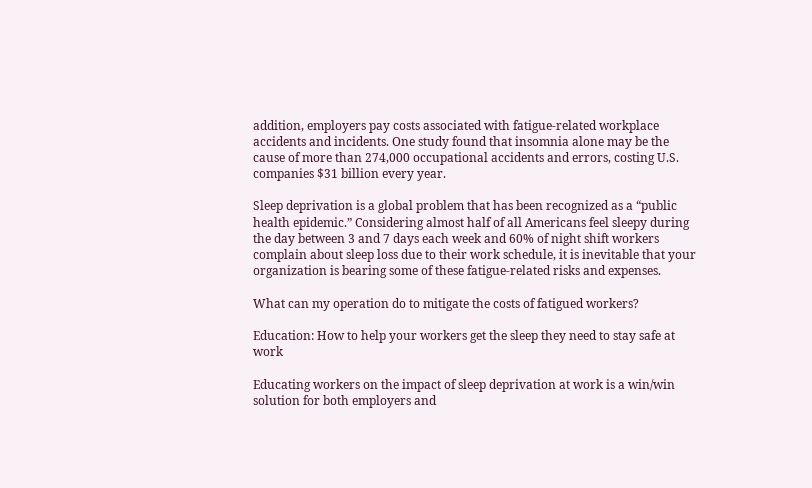addition, employers pay costs associated with fatigue-related workplace accidents and incidents. One study found that insomnia alone may be the cause of more than 274,000 occupational accidents and errors, costing U.S. companies $31 billion every year.

Sleep deprivation is a global problem that has been recognized as a “public health epidemic.” Considering almost half of all Americans feel sleepy during the day between 3 and 7 days each week and 60% of night shift workers complain about sleep loss due to their work schedule, it is inevitable that your organization is bearing some of these fatigue-related risks and expenses.

What can my operation do to mitigate the costs of fatigued workers?

Education: How to help your workers get the sleep they need to stay safe at work

Educating workers on the impact of sleep deprivation at work is a win/win solution for both employers and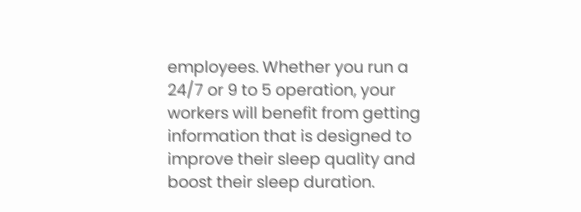employees. Whether you run a 24/7 or 9 to 5 operation, your workers will benefit from getting information that is designed to improve their sleep quality and boost their sleep duration.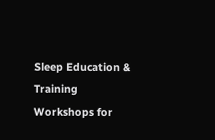Sleep Education & Training Workshops for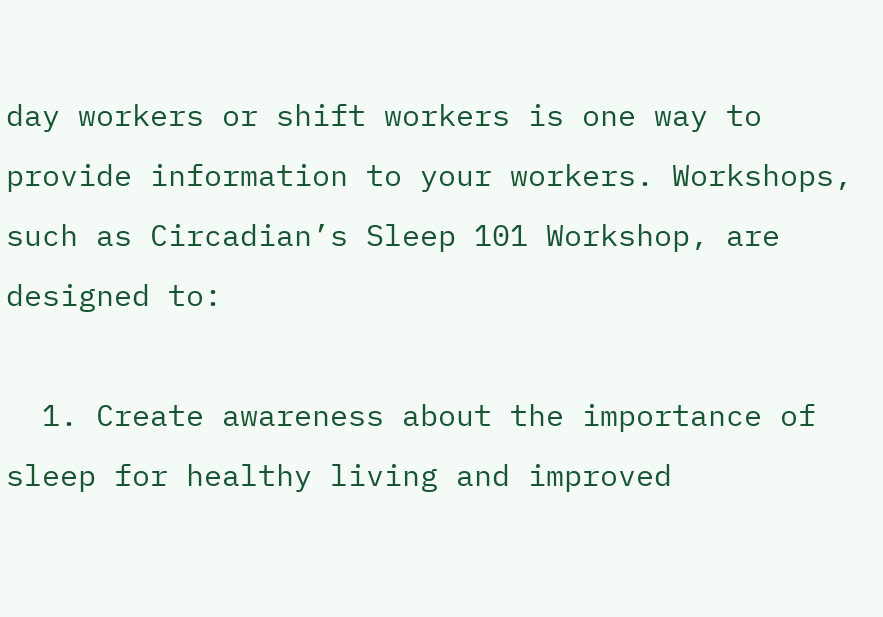day workers or shift workers is one way to provide information to your workers. Workshops, such as Circadian’s Sleep 101 Workshop, are designed to:

  1. Create awareness about the importance of sleep for healthy living and improved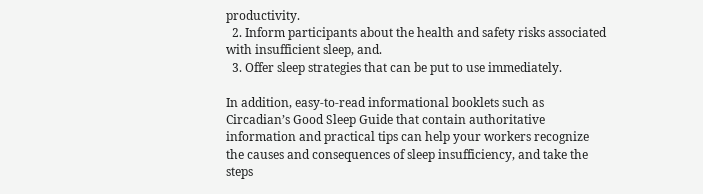productivity.
  2. Inform participants about the health and safety risks associated with insufficient sleep, and.
  3. Offer sleep strategies that can be put to use immediately.

In addition, easy-to-read informational booklets such as Circadian’s Good Sleep Guide that contain authoritative information and practical tips can help your workers recognize the causes and consequences of sleep insufficiency, and take the steps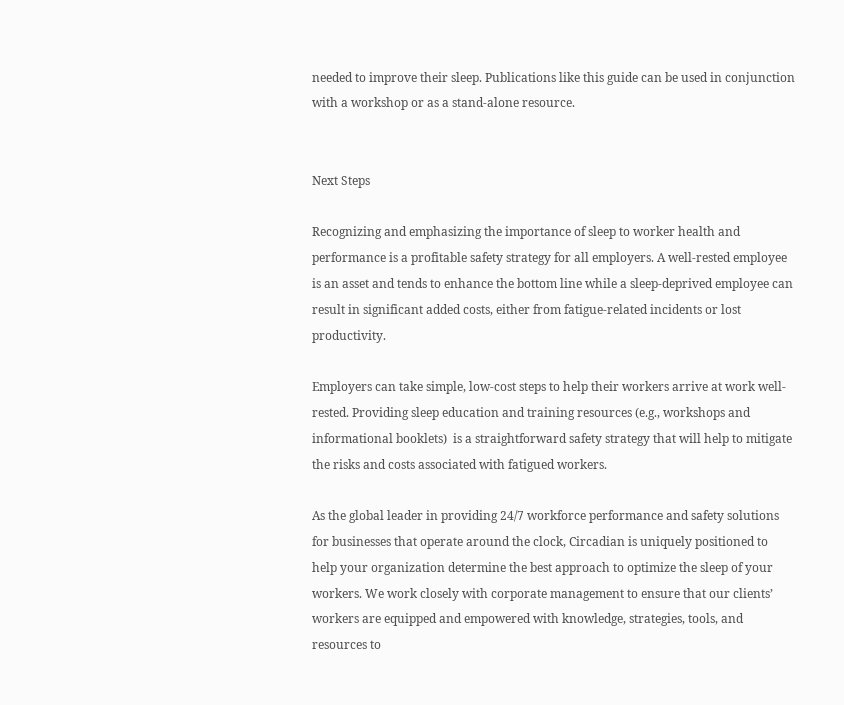needed to improve their sleep. Publications like this guide can be used in conjunction with a workshop or as a stand-alone resource.


Next Steps

Recognizing and emphasizing the importance of sleep to worker health and performance is a profitable safety strategy for all employers. A well-rested employee is an asset and tends to enhance the bottom line while a sleep-deprived employee can result in significant added costs, either from fatigue-related incidents or lost productivity.

Employers can take simple, low-cost steps to help their workers arrive at work well-rested. Providing sleep education and training resources (e.g., workshops and informational booklets)  is a straightforward safety strategy that will help to mitigate the risks and costs associated with fatigued workers.

As the global leader in providing 24/7 workforce performance and safety solutions for businesses that operate around the clock, Circadian is uniquely positioned to help your organization determine the best approach to optimize the sleep of your workers. We work closely with corporate management to ensure that our clients’ workers are equipped and empowered with knowledge, strategies, tools, and resources to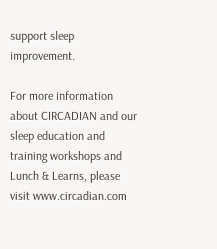support sleep improvement.

For more information about CIRCADIAN and our sleep education and training workshops and Lunch & Learns, please visit www.circadian.com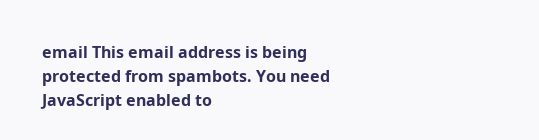email This email address is being protected from spambots. You need JavaScript enabled to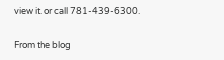view it. or call 781-439-6300.

From the blog